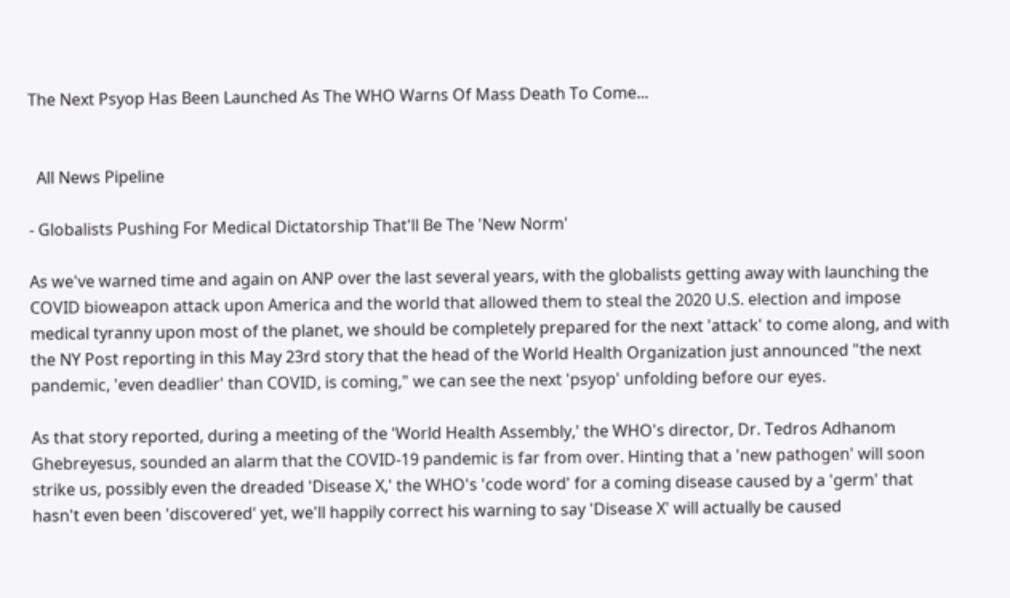The Next Psyop Has Been Launched As The WHO Warns Of Mass Death To Come...


  All News Pipeline

- Globalists Pushing For Medical Dictatorship That'll Be The 'New Norm'

As we've warned time and again on ANP over the last several years, with the globalists getting away with launching the COVID bioweapon attack upon America and the world that allowed them to steal the 2020 U.S. election and impose medical tyranny upon most of the planet, we should be completely prepared for the next 'attack' to come along, and with the NY Post reporting in this May 23rd story that the head of the World Health Organization just announced "the next pandemic, 'even deadlier' than COVID, is coming," we can see the next 'psyop' unfolding before our eyes.

As that story reported, during a meeting of the 'World Health Assembly,' the WHO's director, Dr. Tedros Adhanom Ghebreyesus, sounded an alarm that the COVID-19 pandemic is far from over. Hinting that a 'new pathogen' will soon strike us, possibly even the dreaded 'Disease X,' the WHO's 'code word' for a coming disease caused by a 'germ' that hasn't even been 'discovered' yet, we'll happily correct his warning to say 'Disease X' will actually be caused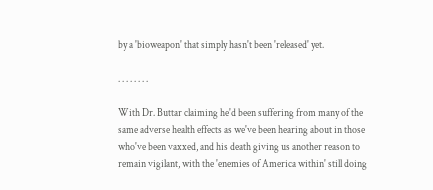by a 'bioweapon' that simply hasn't been 'released' yet.

. . . . . . . .

With Dr. Buttar claiming he'd been suffering from many of the same adverse health effects as we've been hearing about in those who've been vaxxed, and his death giving us another reason to remain vigilant, with the 'enemies of America within' still doing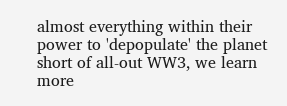almost everything within their power to 'depopulate' the planet short of all-out WW3, we learn more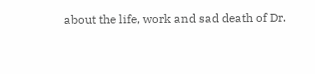about the life, work and sad death of Dr.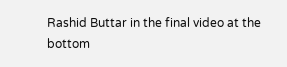Rashid Buttar in the final video at the bottom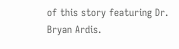of this story featuring Dr. Bryan Ardis.